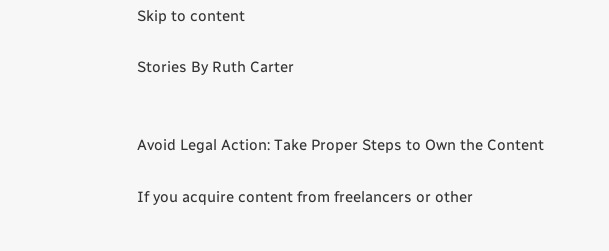Skip to content

Stories By Ruth Carter


Avoid Legal Action: Take Proper Steps to Own the Content

If you acquire content from freelancers or other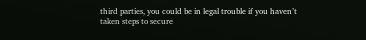third parties, you could be in legal trouble if you haven’t taken steps to secure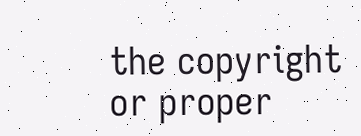the copyright or proper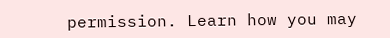permission. Learn how you may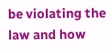be violating the law and how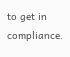to get in compliance.